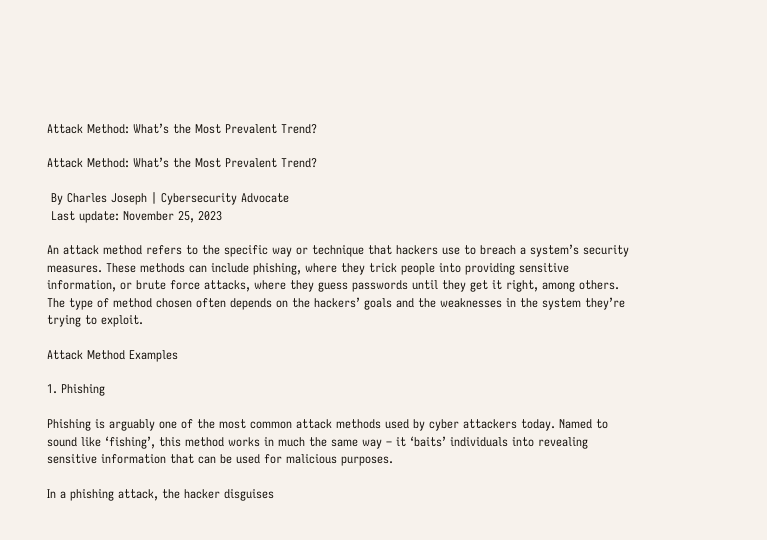Attack Method: What’s the Most Prevalent Trend?

Attack Method: What’s the Most Prevalent Trend?

 By Charles Joseph | Cybersecurity Advocate
 Last update: November 25, 2023

An attack method refers to the specific way or technique that hackers use to breach a system’s security measures. These methods can include phishing, where they trick people into providing sensitive information, or brute force attacks, where they guess passwords until they get it right, among others. The type of method chosen often depends on the hackers’ goals and the weaknesses in the system they’re trying to exploit.

Attack Method Examples

1. Phishing

Phishing is arguably one of the most common attack methods used by cyber attackers today. Named to sound like ‘fishing’, this method works in much the same way – it ‘baits’ individuals into revealing sensitive information that can be used for malicious purposes.

In a phishing attack, the hacker disguises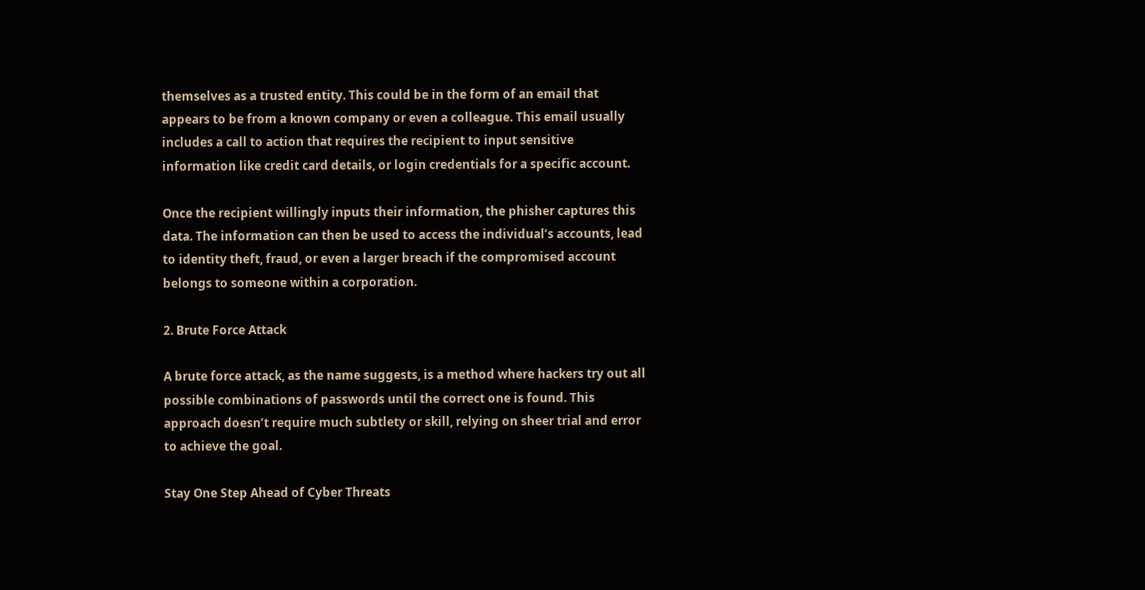themselves as a trusted entity. This could be in the form of an email that appears to be from a known company or even a colleague. This email usually includes a call to action that requires the recipient to input sensitive information like credit card details, or login credentials for a specific account.

Once the recipient willingly inputs their information, the phisher captures this data. The information can then be used to access the individual’s accounts, lead to identity theft, fraud, or even a larger breach if the compromised account belongs to someone within a corporation.

2. Brute Force Attack

A brute force attack, as the name suggests, is a method where hackers try out all possible combinations of passwords until the correct one is found. This approach doesn’t require much subtlety or skill, relying on sheer trial and error to achieve the goal.

Stay One Step Ahead of Cyber Threats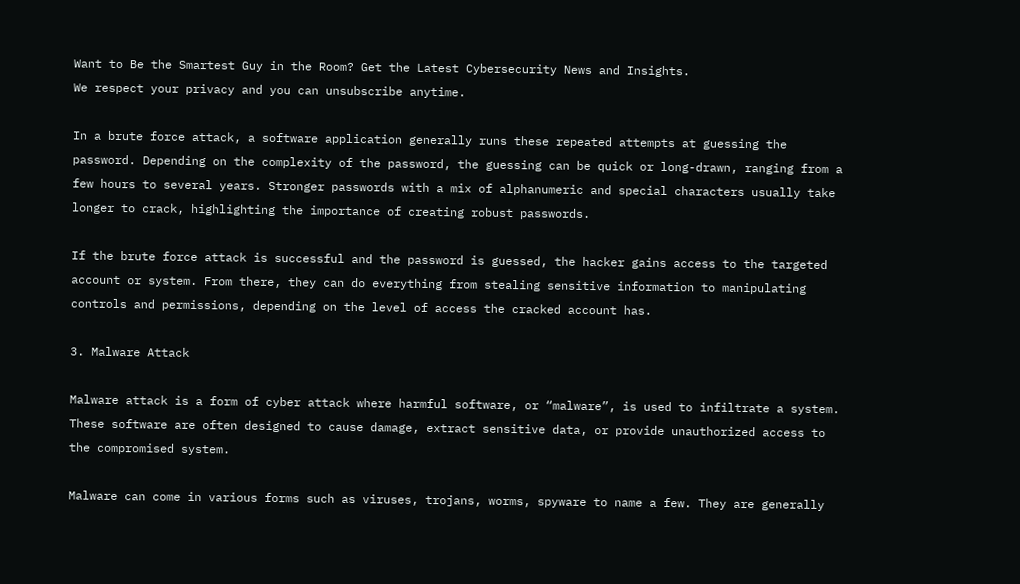Want to Be the Smartest Guy in the Room? Get the Latest Cybersecurity News and Insights.
We respect your privacy and you can unsubscribe anytime.

In a brute force attack, a software application generally runs these repeated attempts at guessing the password. Depending on the complexity of the password, the guessing can be quick or long-drawn, ranging from a few hours to several years. Stronger passwords with a mix of alphanumeric and special characters usually take longer to crack, highlighting the importance of creating robust passwords.

If the brute force attack is successful and the password is guessed, the hacker gains access to the targeted account or system. From there, they can do everything from stealing sensitive information to manipulating controls and permissions, depending on the level of access the cracked account has.

3. Malware Attack

Malware attack is a form of cyber attack where harmful software, or “malware”, is used to infiltrate a system. These software are often designed to cause damage, extract sensitive data, or provide unauthorized access to the compromised system.

Malware can come in various forms such as viruses, trojans, worms, spyware to name a few. They are generally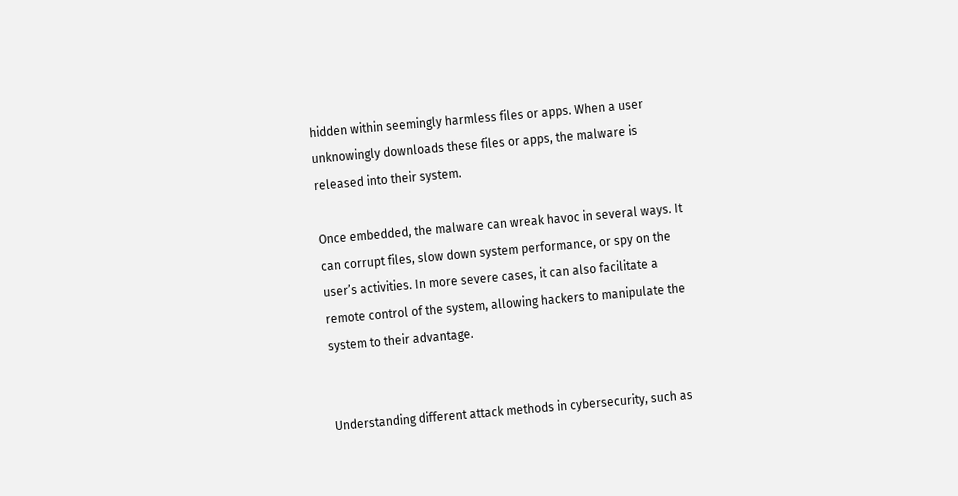hidden within seemingly harmless files or apps. When a user unknowingly downloads these files or apps, the malware is released into their system.

Once embedded, the malware can wreak havoc in several ways. It can corrupt files, slow down system performance, or spy on the user’s activities. In more severe cases, it can also facilitate a remote control of the system, allowing hackers to manipulate the system to their advantage.


Understanding different attack methods in cybersecurity, such as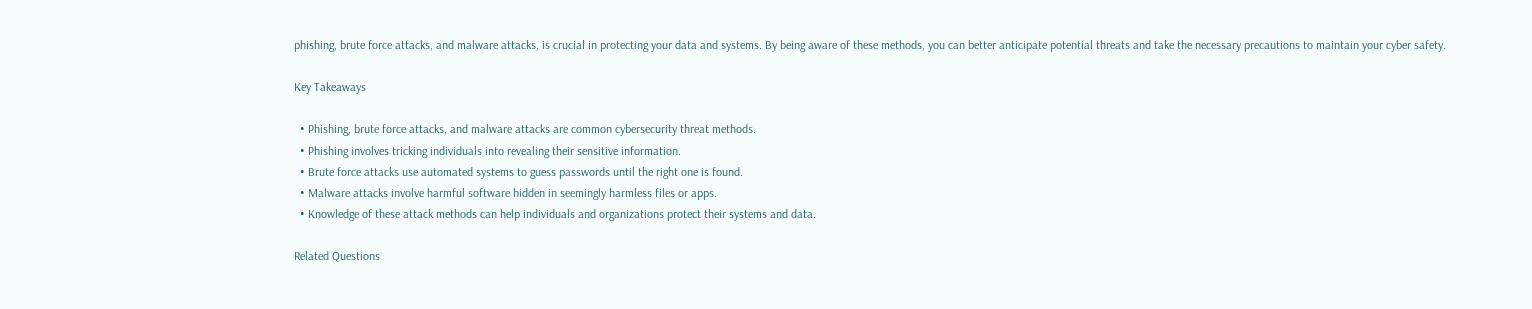phishing, brute force attacks, and malware attacks, is crucial in protecting your data and systems. By being aware of these methods, you can better anticipate potential threats and take the necessary precautions to maintain your cyber safety.

Key Takeaways

  • Phishing, brute force attacks, and malware attacks are common cybersecurity threat methods.
  • Phishing involves tricking individuals into revealing their sensitive information.
  • Brute force attacks use automated systems to guess passwords until the right one is found.
  • Malware attacks involve harmful software hidden in seemingly harmless files or apps.
  • Knowledge of these attack methods can help individuals and organizations protect their systems and data.

Related Questions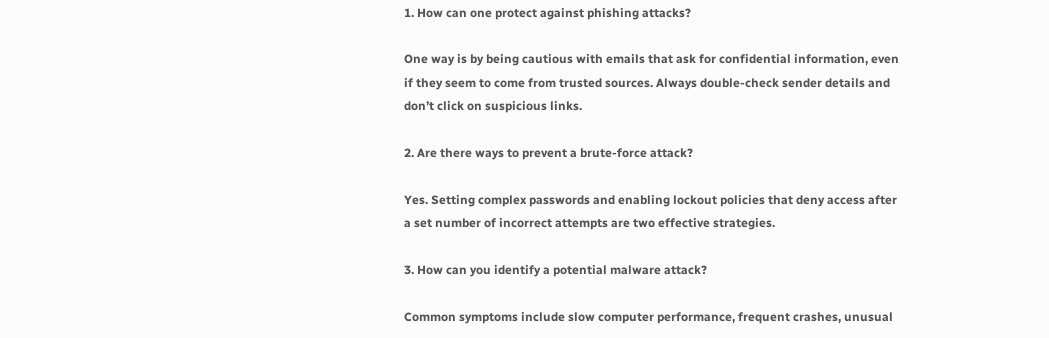1. How can one protect against phishing attacks?

One way is by being cautious with emails that ask for confidential information, even if they seem to come from trusted sources. Always double-check sender details and don’t click on suspicious links.

2. Are there ways to prevent a brute-force attack?

Yes. Setting complex passwords and enabling lockout policies that deny access after a set number of incorrect attempts are two effective strategies.

3. How can you identify a potential malware attack?

Common symptoms include slow computer performance, frequent crashes, unusual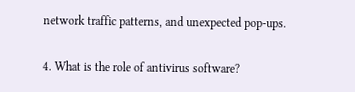network traffic patterns, and unexpected pop-ups.

4. What is the role of antivirus software?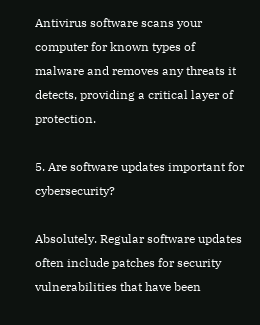Antivirus software scans your computer for known types of malware and removes any threats it detects, providing a critical layer of protection.

5. Are software updates important for cybersecurity?

Absolutely. Regular software updates often include patches for security vulnerabilities that have been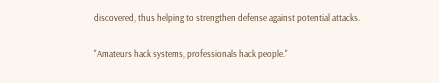discovered, thus helping to strengthen defense against potential attacks.

"Amateurs hack systems, professionals hack people."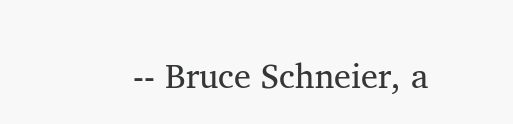-- Bruce Schneier, a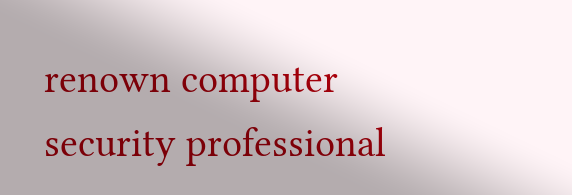renown computer security professional